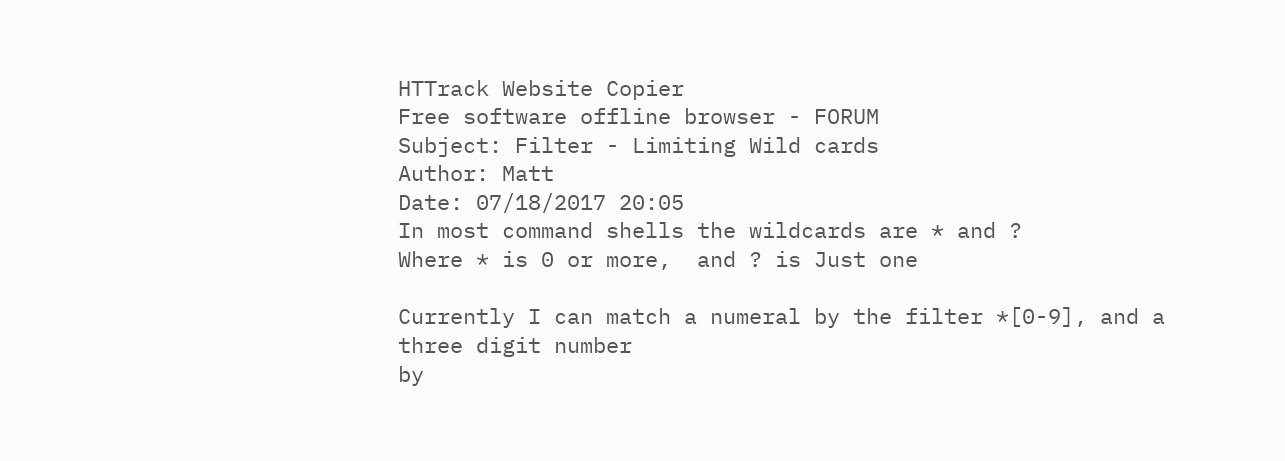HTTrack Website Copier
Free software offline browser - FORUM
Subject: Filter - Limiting Wild cards
Author: Matt
Date: 07/18/2017 20:05
In most command shells the wildcards are * and ?
Where * is 0 or more,  and ? is Just one

Currently I can match a numeral by the filter *[0-9], and a three digit number
by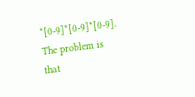*[0-9]*[0-9]*[0-9]. The problem is that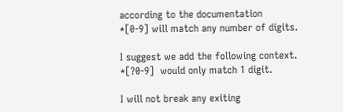according to the documentation
*[0-9] will match any number of digits.

I suggest we add the following context.
*[?0-9]  would only match 1 digit.

I will not break any exiting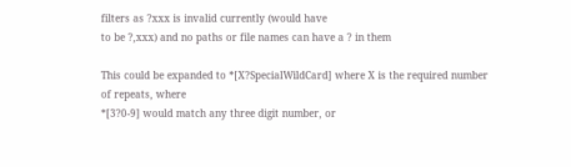filters as ?xxx is invalid currently (would have
to be ?,xxx) and no paths or file names can have a ? in them

This could be expanded to *[X?SpecialWildCard] where X is the required number
of repeats, where
*[3?0-9] would match any three digit number, or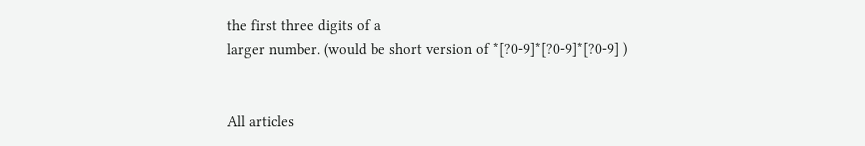the first three digits of a
larger number. (would be short version of *[?0-9]*[?0-9]*[?0-9] )


All articles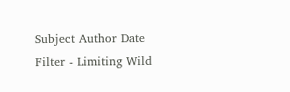Subject Author Date
Filter - Limiting Wild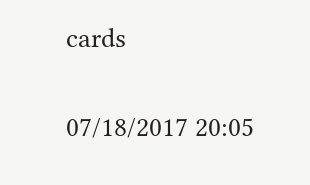cards

07/18/2017 20:05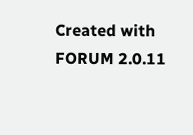Created with FORUM 2.0.11